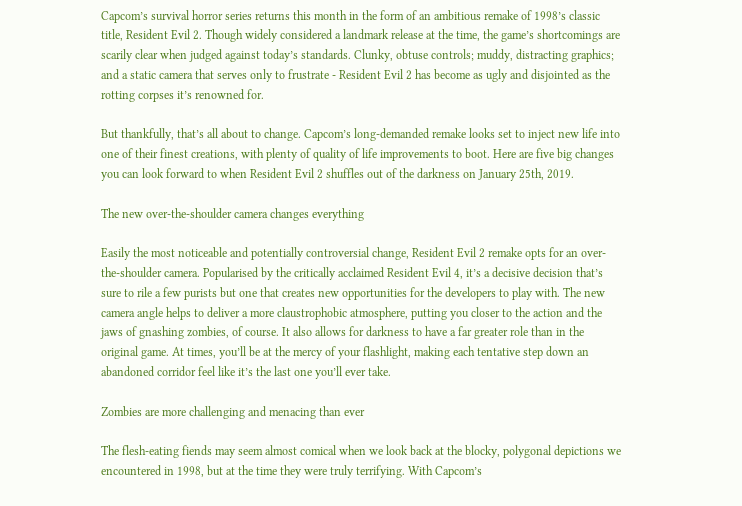Capcom’s survival horror series returns this month in the form of an ambitious remake of 1998’s classic title, Resident Evil 2. Though widely considered a landmark release at the time, the game’s shortcomings are scarily clear when judged against today’s standards. Clunky, obtuse controls; muddy, distracting graphics; and a static camera that serves only to frustrate - Resident Evil 2 has become as ugly and disjointed as the rotting corpses it’s renowned for.

But thankfully, that’s all about to change. Capcom’s long-demanded remake looks set to inject new life into one of their finest creations, with plenty of quality of life improvements to boot. Here are five big changes you can look forward to when Resident Evil 2 shuffles out of the darkness on January 25th, 2019.

The new over-the-shoulder camera changes everything

Easily the most noticeable and potentially controversial change, Resident Evil 2 remake opts for an over-the-shoulder camera. Popularised by the critically acclaimed Resident Evil 4, it’s a decisive decision that’s sure to rile a few purists but one that creates new opportunities for the developers to play with. The new camera angle helps to deliver a more claustrophobic atmosphere, putting you closer to the action and the jaws of gnashing zombies, of course. It also allows for darkness to have a far greater role than in the original game. At times, you’ll be at the mercy of your flashlight, making each tentative step down an abandoned corridor feel like it’s the last one you’ll ever take.

Zombies are more challenging and menacing than ever

The flesh-eating fiends may seem almost comical when we look back at the blocky, polygonal depictions we encountered in 1998, but at the time they were truly terrifying. With Capcom’s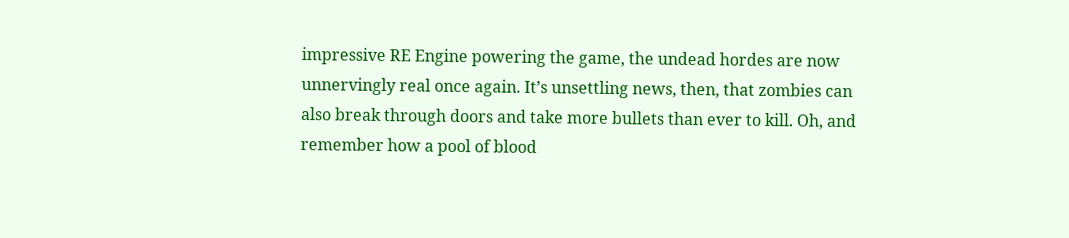impressive RE Engine powering the game, the undead hordes are now unnervingly real once again. It’s unsettling news, then, that zombies can also break through doors and take more bullets than ever to kill. Oh, and remember how a pool of blood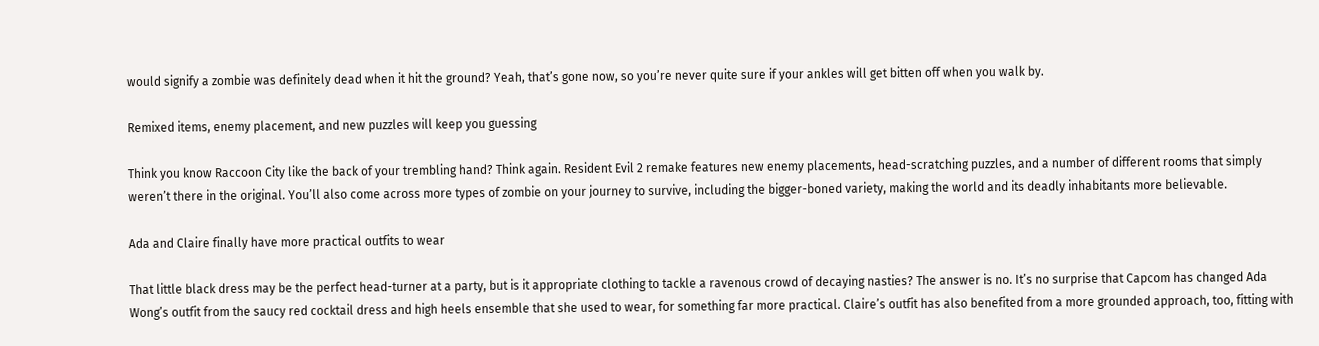would signify a zombie was definitely dead when it hit the ground? Yeah, that’s gone now, so you’re never quite sure if your ankles will get bitten off when you walk by.

Remixed items, enemy placement, and new puzzles will keep you guessing

Think you know Raccoon City like the back of your trembling hand? Think again. Resident Evil 2 remake features new enemy placements, head-scratching puzzles, and a number of different rooms that simply weren’t there in the original. You’ll also come across more types of zombie on your journey to survive, including the bigger-boned variety, making the world and its deadly inhabitants more believable.

Ada and Claire finally have more practical outfits to wear

That little black dress may be the perfect head-turner at a party, but is it appropriate clothing to tackle a ravenous crowd of decaying nasties? The answer is no. It’s no surprise that Capcom has changed Ada Wong’s outfit from the saucy red cocktail dress and high heels ensemble that she used to wear, for something far more practical. Claire’s outfit has also benefited from a more grounded approach, too, fitting with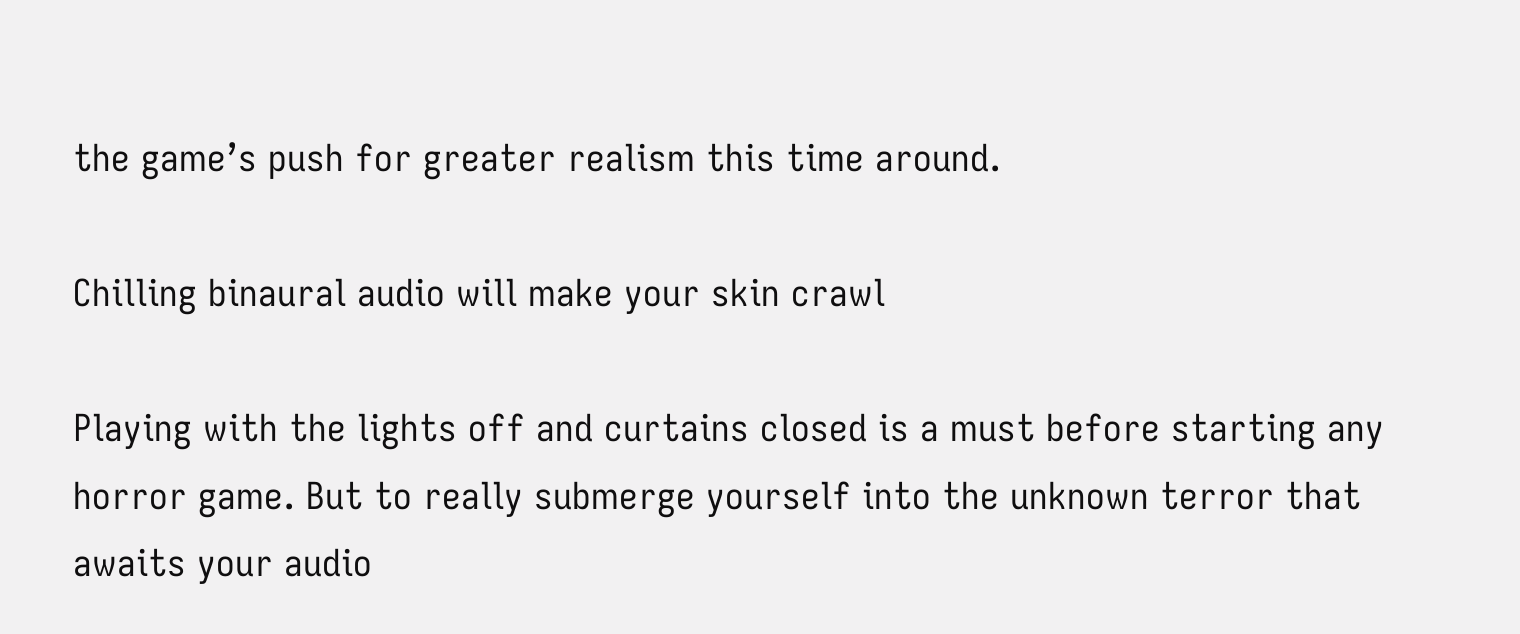the game’s push for greater realism this time around.

Chilling binaural audio will make your skin crawl

Playing with the lights off and curtains closed is a must before starting any horror game. But to really submerge yourself into the unknown terror that awaits your audio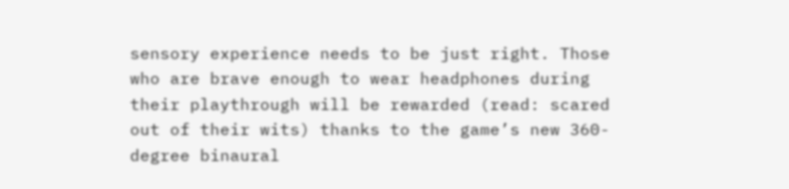sensory experience needs to be just right. Those who are brave enough to wear headphones during their playthrough will be rewarded (read: scared out of their wits) thanks to the game’s new 360-degree binaural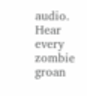audio. Hear every zombie groan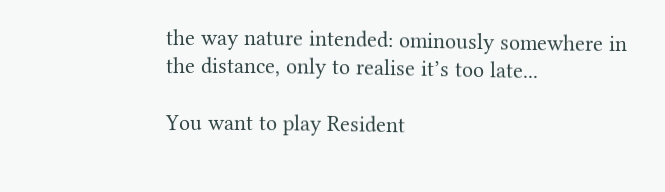the way nature intended: ominously somewhere in the distance, only to realise it’s too late...

You want to play Resident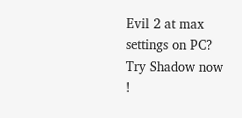Evil 2 at max settings on PC? Try Shadow now !